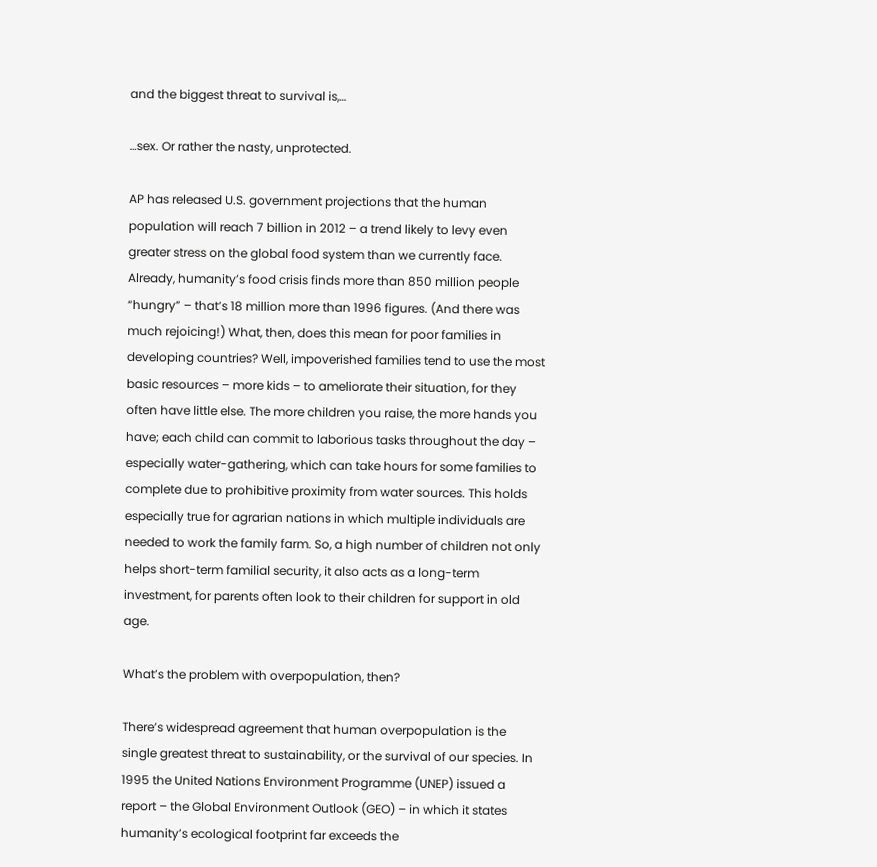and the biggest threat to survival is,…

…sex. Or rather the nasty, unprotected.

AP has released U.S. government projections that the human population will reach 7 billion in 2012 – a trend likely to levy even greater stress on the global food system than we currently face. Already, humanity’s food crisis finds more than 850 million people “hungry” – that’s 18 million more than 1996 figures. (And there was much rejoicing!) What, then, does this mean for poor families in developing countries? Well, impoverished families tend to use the most basic resources – more kids – to ameliorate their situation, for they often have little else. The more children you raise, the more hands you have; each child can commit to laborious tasks throughout the day – especially water-gathering, which can take hours for some families to complete due to prohibitive proximity from water sources. This holds especially true for agrarian nations in which multiple individuals are needed to work the family farm. So, a high number of children not only helps short-term familial security, it also acts as a long-term investment, for parents often look to their children for support in old age.

What’s the problem with overpopulation, then?

There’s widespread agreement that human overpopulation is the single greatest threat to sustainability, or the survival of our species. In 1995 the United Nations Environment Programme (UNEP) issued a report – the Global Environment Outlook (GEO) – in which it states humanity’s ecological footprint far exceeds the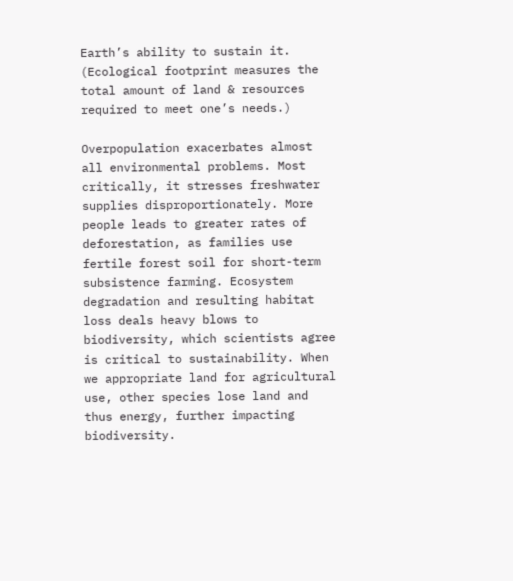Earth’s ability to sustain it. (Ecological footprint measures the total amount of land & resources required to meet one’s needs.)

Overpopulation exacerbates almost all environmental problems. Most critically, it stresses freshwater supplies disproportionately. More people leads to greater rates of deforestation, as families use fertile forest soil for short-term subsistence farming. Ecosystem degradation and resulting habitat loss deals heavy blows to biodiversity, which scientists agree is critical to sustainability. When we appropriate land for agricultural use, other species lose land and thus energy, further impacting biodiversity.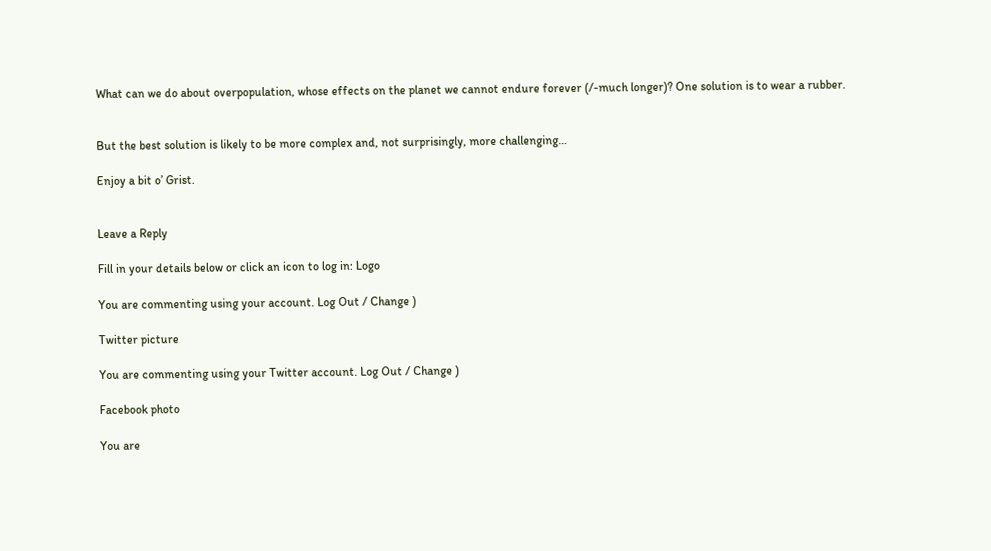What can we do about overpopulation, whose effects on the planet we cannot endure forever (/-much longer)? One solution is to wear a rubber.


But the best solution is likely to be more complex and, not surprisingly, more challenging…

Enjoy a bit o’ Grist.


Leave a Reply

Fill in your details below or click an icon to log in: Logo

You are commenting using your account. Log Out / Change )

Twitter picture

You are commenting using your Twitter account. Log Out / Change )

Facebook photo

You are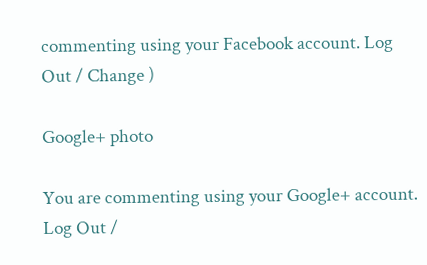commenting using your Facebook account. Log Out / Change )

Google+ photo

You are commenting using your Google+ account. Log Out /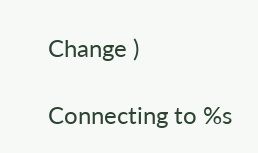Change )

Connecting to %s